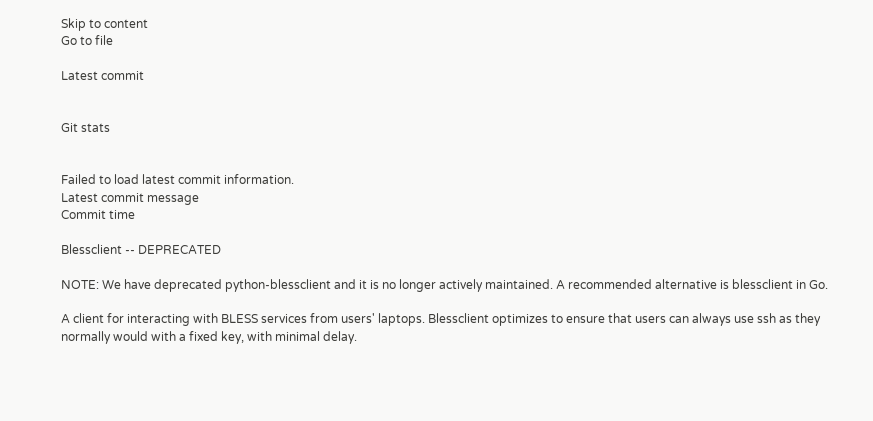Skip to content
Go to file

Latest commit


Git stats


Failed to load latest commit information.
Latest commit message
Commit time

Blessclient -- DEPRECATED

NOTE: We have deprecated python-blessclient and it is no longer actively maintained. A recommended alternative is blessclient in Go.

A client for interacting with BLESS services from users' laptops. Blessclient optimizes to ensure that users can always use ssh as they normally would with a fixed key, with minimal delay.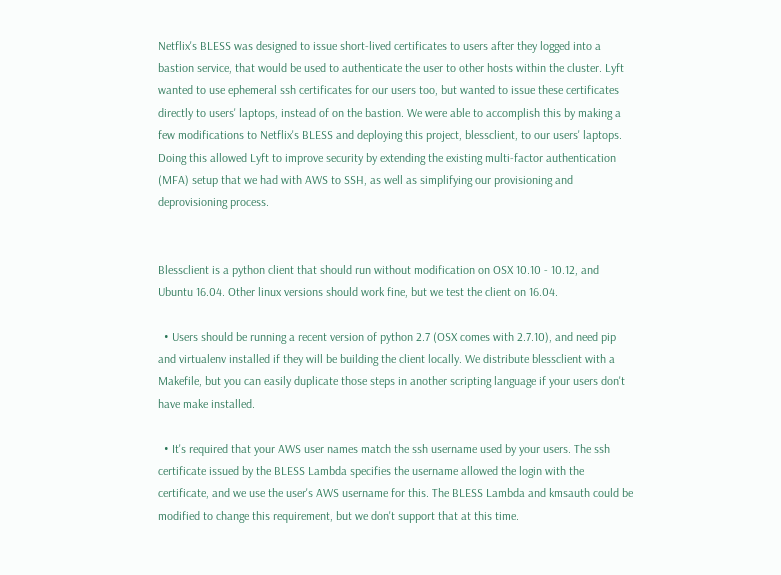Netflix's BLESS was designed to issue short-lived certificates to users after they logged into a bastion service, that would be used to authenticate the user to other hosts within the cluster. Lyft wanted to use ephemeral ssh certificates for our users too, but wanted to issue these certificates directly to users' laptops, instead of on the bastion. We were able to accomplish this by making a few modifications to Netflix's BLESS and deploying this project, blessclient, to our users' laptops. Doing this allowed Lyft to improve security by extending the existing multi-factor authentication (MFA) setup that we had with AWS to SSH, as well as simplifying our provisioning and deprovisioning process.


Blessclient is a python client that should run without modification on OSX 10.10 - 10.12, and Ubuntu 16.04. Other linux versions should work fine, but we test the client on 16.04.

  • Users should be running a recent version of python 2.7 (OSX comes with 2.7.10), and need pip and virtualenv installed if they will be building the client locally. We distribute blessclient with a Makefile, but you can easily duplicate those steps in another scripting language if your users don't have make installed.

  • It's required that your AWS user names match the ssh username used by your users. The ssh certificate issued by the BLESS Lambda specifies the username allowed the login with the certificate, and we use the user's AWS username for this. The BLESS Lambda and kmsauth could be modified to change this requirement, but we don't support that at this time.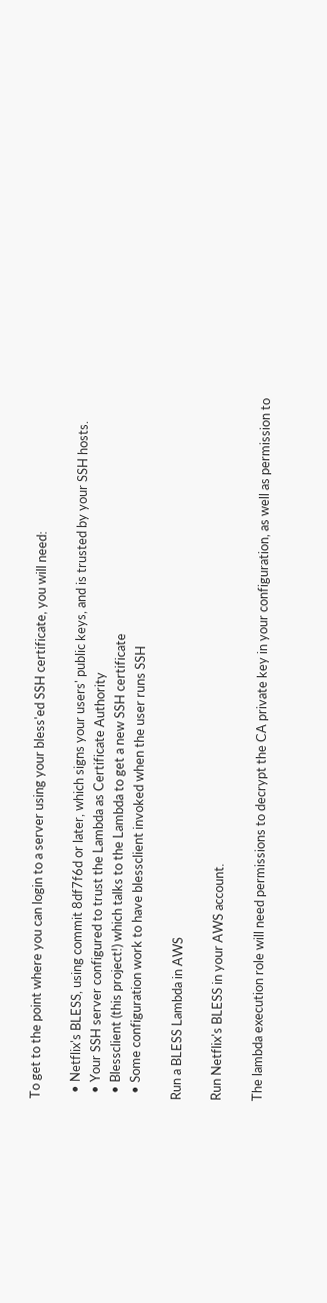To get to the point where you can login to a server using your bless'ed SSH certificate, you will need:

  • Netflix's BLESS, using commit 8df7f6d or later, which signs your users' public keys, and is trusted by your SSH hosts.
  • Your SSH server configured to trust the Lambda as Certificate Authority
  • Blessclient (this project!) which talks to the Lambda to get a new SSH certificate
  • Some configuration work to have blessclient invoked when the user runs SSH

Run a BLESS Lambda in AWS

Run Netflix's BLESS in your AWS account.

The lambda execution role will need permissions to decrypt the CA private key in your configuration, as well as permission to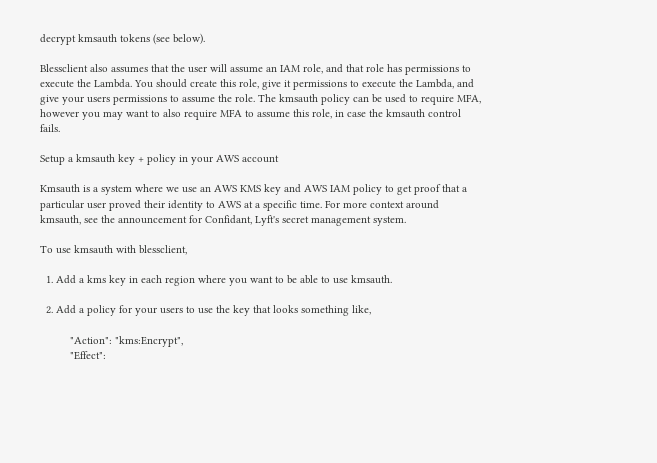decrypt kmsauth tokens (see below).

Blessclient also assumes that the user will assume an IAM role, and that role has permissions to execute the Lambda. You should create this role, give it permissions to execute the Lambda, and give your users permissions to assume the role. The kmsauth policy can be used to require MFA, however you may want to also require MFA to assume this role, in case the kmsauth control fails.

Setup a kmsauth key + policy in your AWS account

Kmsauth is a system where we use an AWS KMS key and AWS IAM policy to get proof that a particular user proved their identity to AWS at a specific time. For more context around kmsauth, see the announcement for Confidant, Lyft's secret management system.

To use kmsauth with blessclient,

  1. Add a kms key in each region where you want to be able to use kmsauth.

  2. Add a policy for your users to use the key that looks something like,

          "Action": "kms:Encrypt",
          "Effect":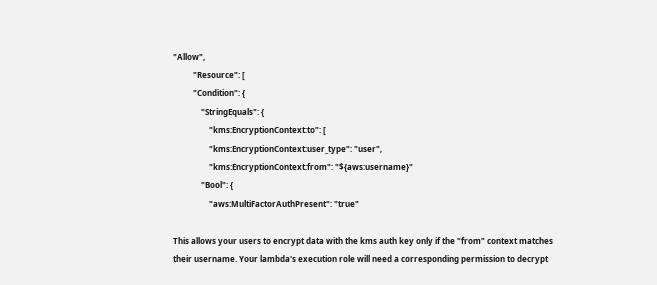"Allow",
          "Resource": [
          "Condition": {
              "StringEquals": {
                  "kms:EncryptionContext:to": [
                  "kms:EncryptionContext:user_type": "user",
                  "kms:EncryptionContext:from": "${aws:username}"
              "Bool": {
                  "aws:MultiFactorAuthPresent": "true"

This allows your users to encrypt data with the kms auth key only if the "from" context matches their username. Your lambda's execution role will need a corresponding permission to decrypt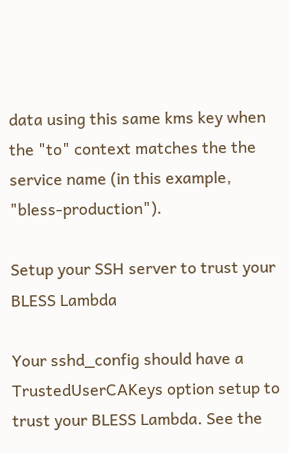data using this same kms key when the "to" context matches the the service name (in this example, "bless-production").

Setup your SSH server to trust your BLESS Lambda

Your sshd_config should have a TrustedUserCAKeys option setup to trust your BLESS Lambda. See the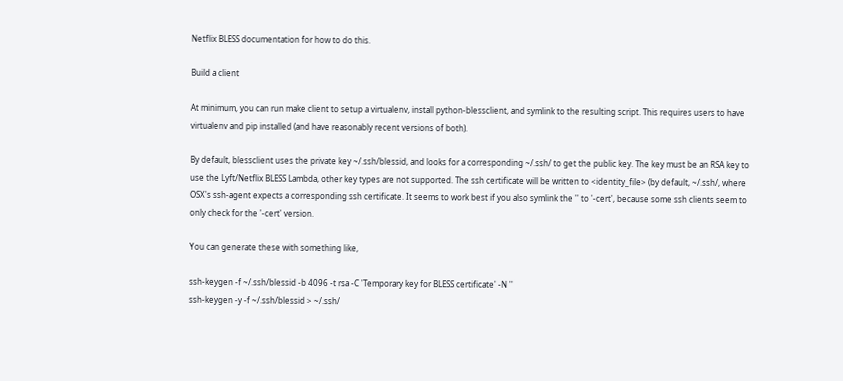Netflix BLESS documentation for how to do this.

Build a client

At minimum, you can run make client to setup a virtualenv, install python-blessclient, and symlink to the resulting script. This requires users to have virtualenv and pip installed (and have reasonably recent versions of both).

By default, blessclient uses the private key ~/.ssh/blessid, and looks for a corresponding ~/.ssh/ to get the public key. The key must be an RSA key to use the Lyft/Netflix BLESS Lambda, other key types are not supported. The ssh certificate will be written to <identity_file> (by default, ~/.ssh/, where OSX's ssh-agent expects a corresponding ssh certificate. It seems to work best if you also symlink the '' to '-cert', because some ssh clients seem to only check for the '-cert' version.

You can generate these with something like,

ssh-keygen -f ~/.ssh/blessid -b 4096 -t rsa -C 'Temporary key for BLESS certificate' -N ''
ssh-keygen -y -f ~/.ssh/blessid > ~/.ssh/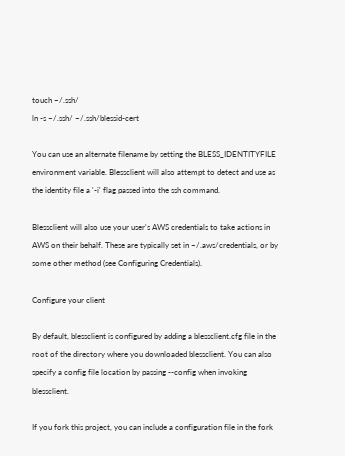touch ~/.ssh/
ln -s ~/.ssh/ ~/.ssh/blessid-cert

You can use an alternate filename by setting the BLESS_IDENTITYFILE environment variable. Blessclient will also attempt to detect and use as the identity file a '-i' flag passed into the ssh command.

Blessclient will also use your user's AWS credentials to take actions in AWS on their behalf. These are typically set in ~/.aws/credentials, or by some other method (see Configuring Credentials).

Configure your client

By default, blessclient is configured by adding a blessclient.cfg file in the root of the directory where you downloaded blessclient. You can also specify a config file location by passing --config when invoking blessclient.

If you fork this project, you can include a configuration file in the fork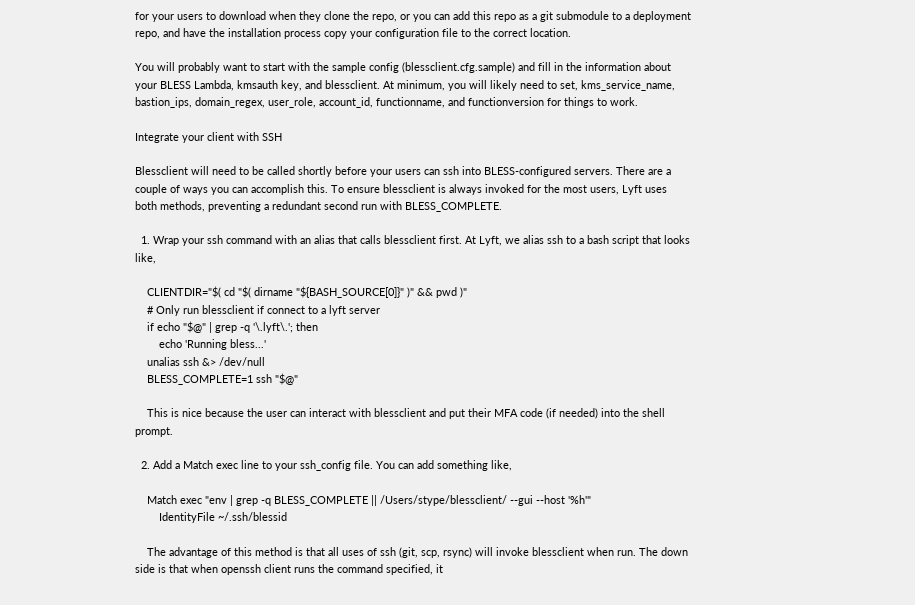for your users to download when they clone the repo, or you can add this repo as a git submodule to a deployment repo, and have the installation process copy your configuration file to the correct location.

You will probably want to start with the sample config (blessclient.cfg.sample) and fill in the information about your BLESS Lambda, kmsauth key, and blessclient. At minimum, you will likely need to set, kms_service_name, bastion_ips, domain_regex, user_role, account_id, functionname, and functionversion for things to work.

Integrate your client with SSH

Blessclient will need to be called shortly before your users can ssh into BLESS-configured servers. There are a couple of ways you can accomplish this. To ensure blessclient is always invoked for the most users, Lyft uses both methods, preventing a redundant second run with BLESS_COMPLETE.

  1. Wrap your ssh command with an alias that calls blessclient first. At Lyft, we alias ssh to a bash script that looks like,

    CLIENTDIR="$( cd "$( dirname "${BASH_SOURCE[0]}" )" && pwd )"
    # Only run blessclient if connect to a lyft server
    if echo "$@" | grep -q '\.lyft\.'; then
        echo 'Running bless...'
    unalias ssh &> /dev/null
    BLESS_COMPLETE=1 ssh "$@"

    This is nice because the user can interact with blessclient and put their MFA code (if needed) into the shell prompt.

  2. Add a Match exec line to your ssh_config file. You can add something like,

    Match exec "env | grep -q BLESS_COMPLETE || /Users/stype/blessclient/ --gui --host '%h'"
        IdentityFile ~/.ssh/blessid

    The advantage of this method is that all uses of ssh (git, scp, rsync) will invoke blessclient when run. The down side is that when openssh client runs the command specified, it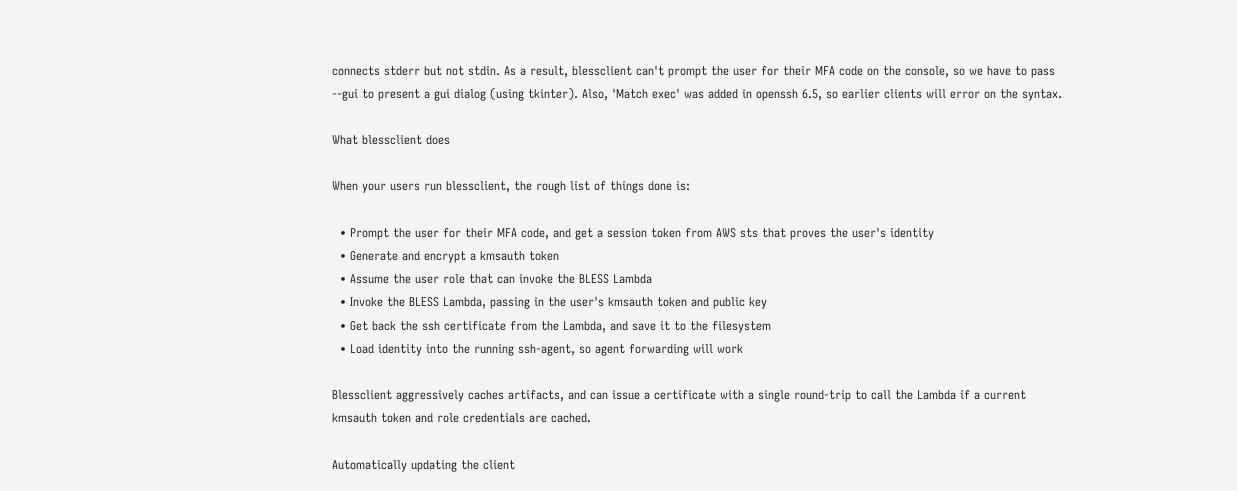connects stderr but not stdin. As a result, blessclient can't prompt the user for their MFA code on the console, so we have to pass --gui to present a gui dialog (using tkinter). Also, 'Match exec' was added in openssh 6.5, so earlier clients will error on the syntax.

What blessclient does

When your users run blessclient, the rough list of things done is:

  • Prompt the user for their MFA code, and get a session token from AWS sts that proves the user's identity
  • Generate and encrypt a kmsauth token
  • Assume the user role that can invoke the BLESS Lambda
  • Invoke the BLESS Lambda, passing in the user's kmsauth token and public key
  • Get back the ssh certificate from the Lambda, and save it to the filesystem
  • Load identity into the running ssh-agent, so agent forwarding will work

Blessclient aggressively caches artifacts, and can issue a certificate with a single round-trip to call the Lambda if a current kmsauth token and role credentials are cached.

Automatically updating the client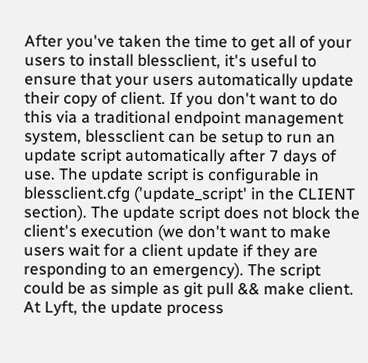After you've taken the time to get all of your users to install blessclient, it's useful to ensure that your users automatically update their copy of client. If you don't want to do this via a traditional endpoint management system, blessclient can be setup to run an update script automatically after 7 days of use. The update script is configurable in blessclient.cfg ('update_script' in the CLIENT section). The update script does not block the client's execution (we don't want to make users wait for a client update if they are responding to an emergency). The script could be as simple as git pull && make client. At Lyft, the update process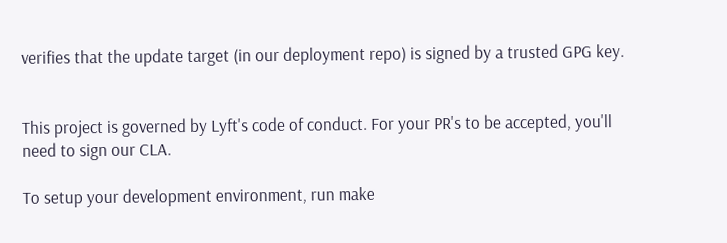verifies that the update target (in our deployment repo) is signed by a trusted GPG key.


This project is governed by Lyft's code of conduct. For your PR's to be accepted, you'll need to sign our CLA.

To setup your development environment, run make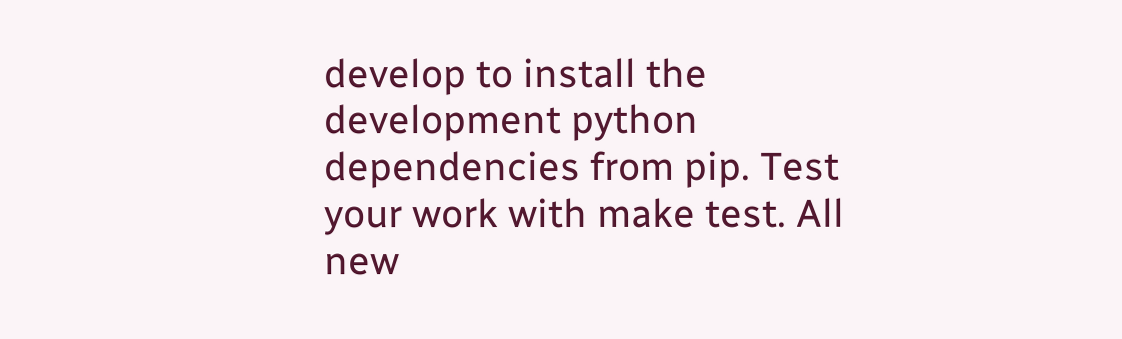develop to install the development python dependencies from pip. Test your work with make test. All new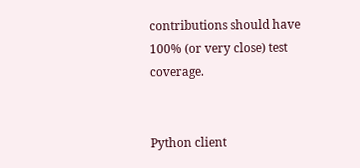contributions should have 100% (or very close) test coverage.


Python client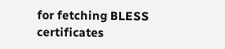for fetching BLESS certificates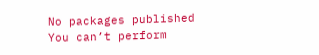No packages published
You can’t perform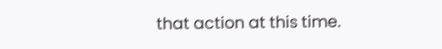that action at this time.